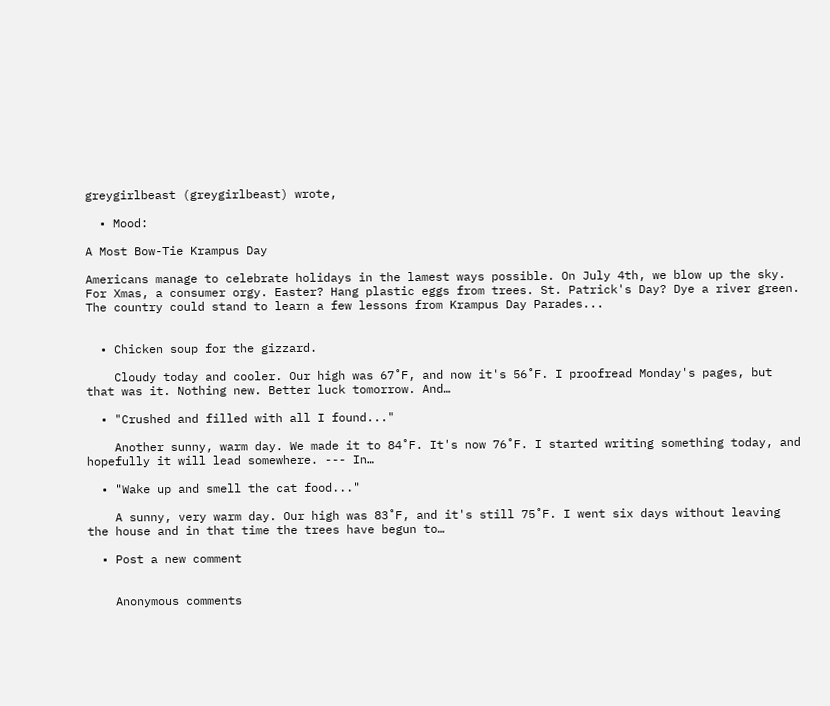greygirlbeast (greygirlbeast) wrote,

  • Mood:

A Most Bow-Tie Krampus Day

Americans manage to celebrate holidays in the lamest ways possible. On July 4th, we blow up the sky. For Xmas, a consumer orgy. Easter? Hang plastic eggs from trees. St. Patrick's Day? Dye a river green. The country could stand to learn a few lessons from Krampus Day Parades...


  • Chicken soup for the gizzard.

    Cloudy today and cooler. Our high was 67˚F, and now it's 56˚F. I proofread Monday's pages, but that was it. Nothing new. Better luck tomorrow. And…

  • "Crushed and filled with all I found..."

    Another sunny, warm day. We made it to 84˚F. It's now 76˚F. I started writing something today, and hopefully it will lead somewhere. --- In…

  • "Wake up and smell the cat food..."

    A sunny, very warm day. Our high was 83˚F, and it's still 75˚F. I went six days without leaving the house and in that time the trees have begun to…

  • Post a new comment


    Anonymous comments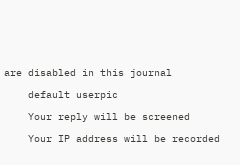are disabled in this journal

    default userpic

    Your reply will be screened

    Your IP address will be recorded